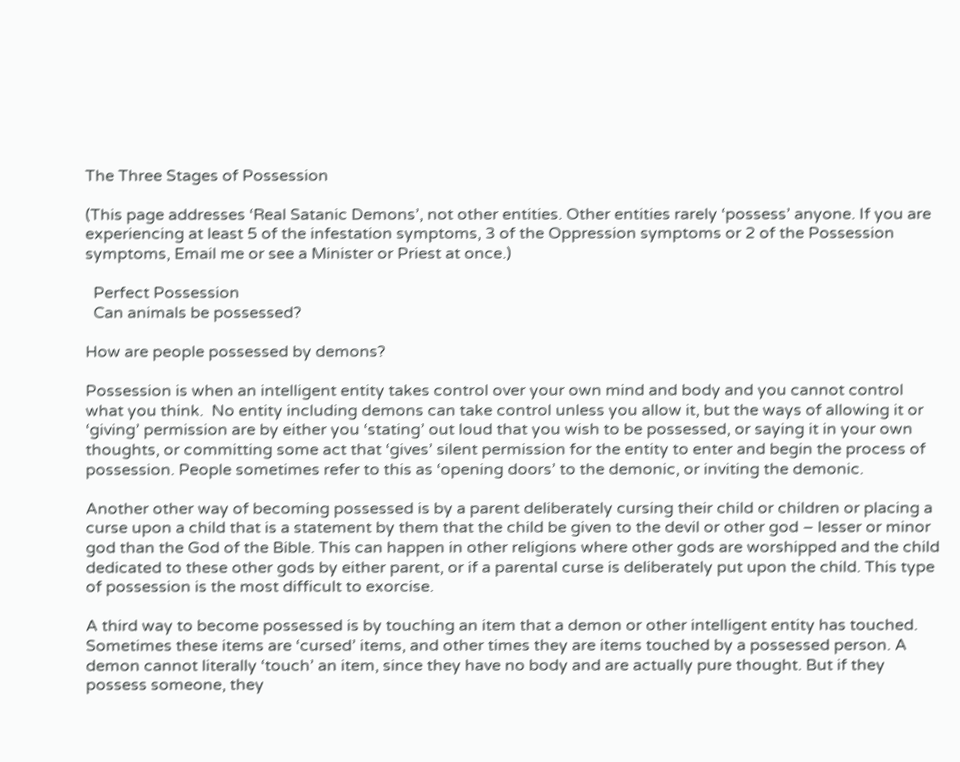The Three Stages of Possession

(This page addresses ‘Real Satanic Demons’, not other entities. Other entities rarely ‘possess’ anyone. If you are experiencing at least 5 of the infestation symptoms, 3 of the Oppression symptoms or 2 of the Possession symptoms, Email me or see a Minister or Priest at once.)

  Perfect Possession
  Can animals be possessed?

How are people possessed by demons?

Possession is when an intelligent entity takes control over your own mind and body and you cannot control what you think.  No entity including demons can take control unless you allow it, but the ways of allowing it or ‘giving’ permission are by either you ‘stating’ out loud that you wish to be possessed, or saying it in your own thoughts, or committing some act that ‘gives’ silent permission for the entity to enter and begin the process of possession. People sometimes refer to this as ‘opening doors’ to the demonic, or inviting the demonic.

Another other way of becoming possessed is by a parent deliberately cursing their child or children or placing a curse upon a child that is a statement by them that the child be given to the devil or other god – lesser or minor god than the God of the Bible. This can happen in other religions where other gods are worshipped and the child dedicated to these other gods by either parent, or if a parental curse is deliberately put upon the child. This type of possession is the most difficult to exorcise.

A third way to become possessed is by touching an item that a demon or other intelligent entity has touched. Sometimes these items are ‘cursed’ items, and other times they are items touched by a possessed person. A demon cannot literally ‘touch’ an item, since they have no body and are actually pure thought. But if they possess someone, they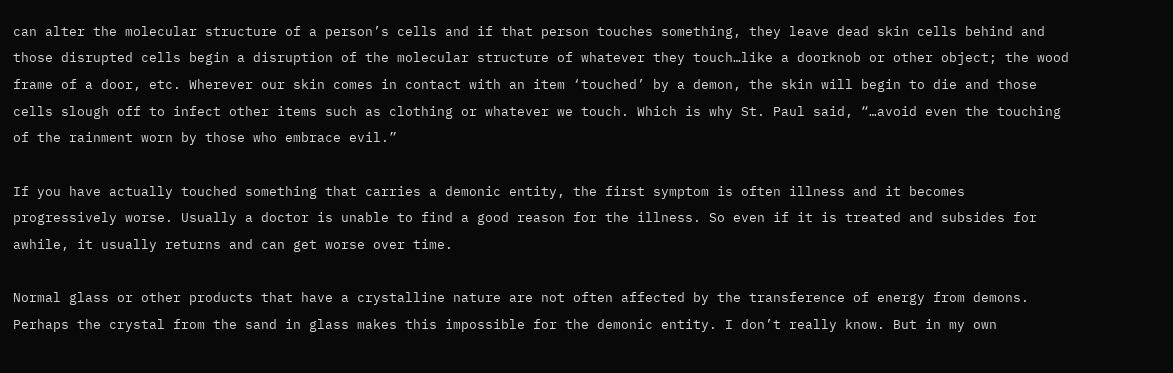can alter the molecular structure of a person’s cells and if that person touches something, they leave dead skin cells behind and those disrupted cells begin a disruption of the molecular structure of whatever they touch…like a doorknob or other object; the wood frame of a door, etc. Wherever our skin comes in contact with an item ‘touched’ by a demon, the skin will begin to die and those cells slough off to infect other items such as clothing or whatever we touch. Which is why St. Paul said, “…avoid even the touching of the rainment worn by those who embrace evil.”

If you have actually touched something that carries a demonic entity, the first symptom is often illness and it becomes progressively worse. Usually a doctor is unable to find a good reason for the illness. So even if it is treated and subsides for awhile, it usually returns and can get worse over time.

Normal glass or other products that have a crystalline nature are not often affected by the transference of energy from demons. Perhaps the crystal from the sand in glass makes this impossible for the demonic entity. I don’t really know. But in my own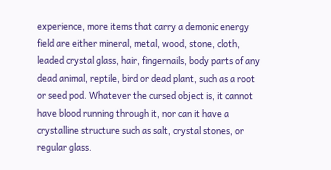experience, more items that carry a demonic energy field are either mineral, metal, wood, stone, cloth, leaded crystal glass, hair, fingernails, body parts of any dead animal, reptile, bird or dead plant, such as a root or seed pod. Whatever the cursed object is, it cannot have blood running through it, nor can it have a crystalline structure such as salt, crystal stones, or regular glass.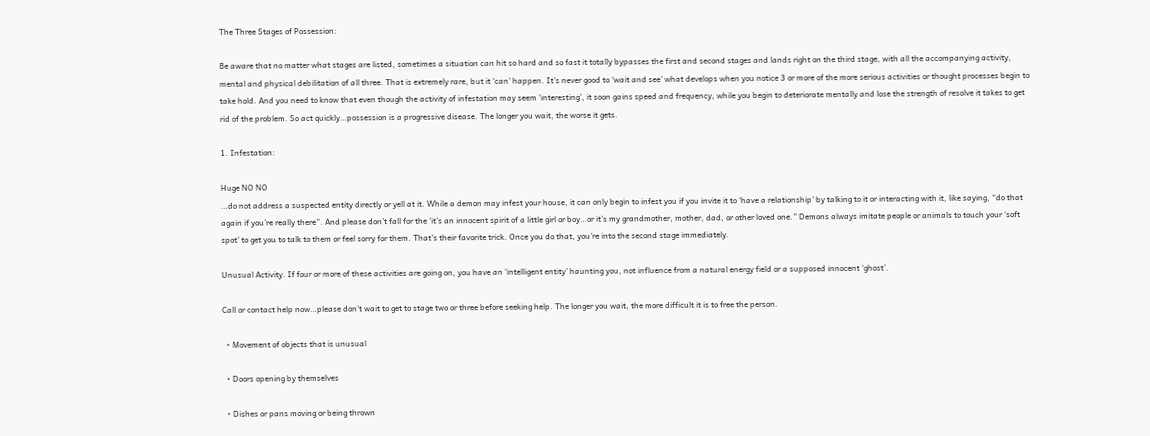The Three Stages of Possession:

Be aware that no matter what stages are listed, sometimes a situation can hit so hard and so fast it totally bypasses the first and second stages and lands right on the third stage, with all the accompanying activity, mental and physical debilitation of all three. That is extremely rare, but it ‘can’ happen. It’s never good to ‘wait and see’ what develops when you notice 3 or more of the more serious activities or thought processes begin to take hold. And you need to know that even though the activity of infestation may seem ‘interesting’, it soon gains speed and frequency, while you begin to deteriorate mentally and lose the strength of resolve it takes to get rid of the problem. So act quickly…possession is a progressive disease. The longer you wait, the worse it gets.

1. Infestation:

Huge NO NO
…do not address a suspected entity directly or yell at it. While a demon may infest your house, it can only begin to infest you if you invite it to ‘have a relationship’ by talking to it or interacting with it, like saying, “do that again if you’re really there”. And please don’t fall for the ‘it’s an innocent spirit of a little girl or boy…or it’s my grandmother, mother, dad, or other loved one.” Demons always imitate people or animals to touch your ‘soft spot’ to get you to talk to them or feel sorry for them. That’s their favorite trick. Once you do that, you’re into the second stage immediately.

Unusual Activity. If four or more of these activities are going on, you have an ‘intelligent entity’ haunting you, not influence from a natural energy field or a supposed innocent ‘ghost’.

Call or contact help now…please don’t wait to get to stage two or three before seeking help. The longer you wait, the more difficult it is to free the person.

  • Movement of objects that is unusual

  • Doors opening by themselves

  • Dishes or pans moving or being thrown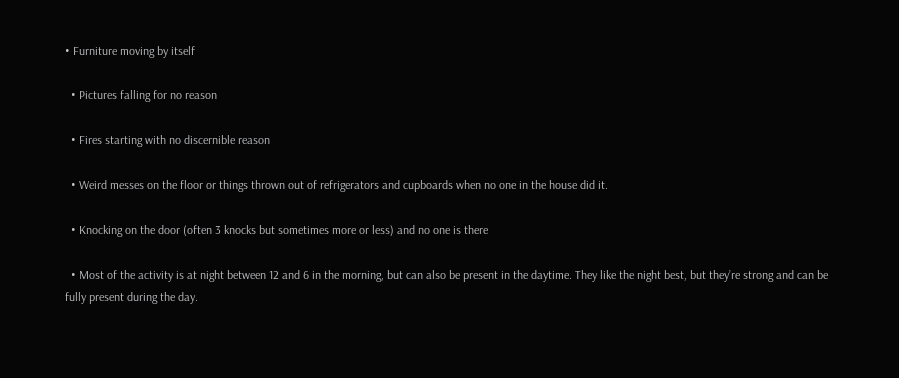• Furniture moving by itself

  • Pictures falling for no reason

  • Fires starting with no discernible reason

  • Weird messes on the floor or things thrown out of refrigerators and cupboards when no one in the house did it.

  • Knocking on the door (often 3 knocks but sometimes more or less) and no one is there

  • Most of the activity is at night between 12 and 6 in the morning, but can also be present in the daytime. They like the night best, but they’re strong and can be fully present during the day.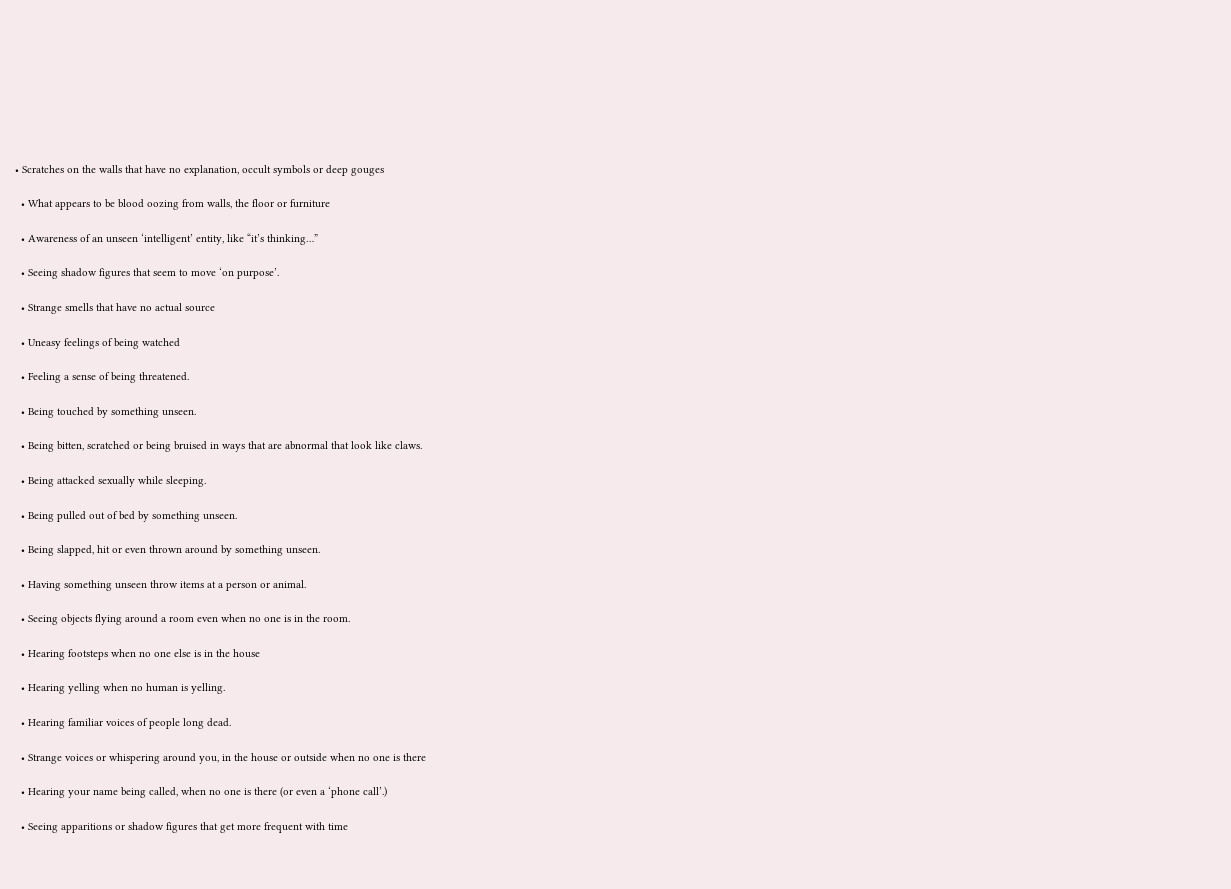• Scratches on the walls that have no explanation, occult symbols or deep gouges

  • What appears to be blood oozing from walls, the floor or furniture

  • Awareness of an unseen ‘intelligent’ entity, like “it’s thinking…”

  • Seeing shadow figures that seem to move ‘on purpose’.

  • Strange smells that have no actual source

  • Uneasy feelings of being watched

  • Feeling a sense of being threatened.

  • Being touched by something unseen.

  • Being bitten, scratched or being bruised in ways that are abnormal that look like claws.

  • Being attacked sexually while sleeping.

  • Being pulled out of bed by something unseen.

  • Being slapped, hit or even thrown around by something unseen.

  • Having something unseen throw items at a person or animal.

  • Seeing objects flying around a room even when no one is in the room.

  • Hearing footsteps when no one else is in the house

  • Hearing yelling when no human is yelling.

  • Hearing familiar voices of people long dead.

  • Strange voices or whispering around you, in the house or outside when no one is there

  • Hearing your name being called, when no one is there (or even a ‘phone call’.)

  • Seeing apparitions or shadow figures that get more frequent with time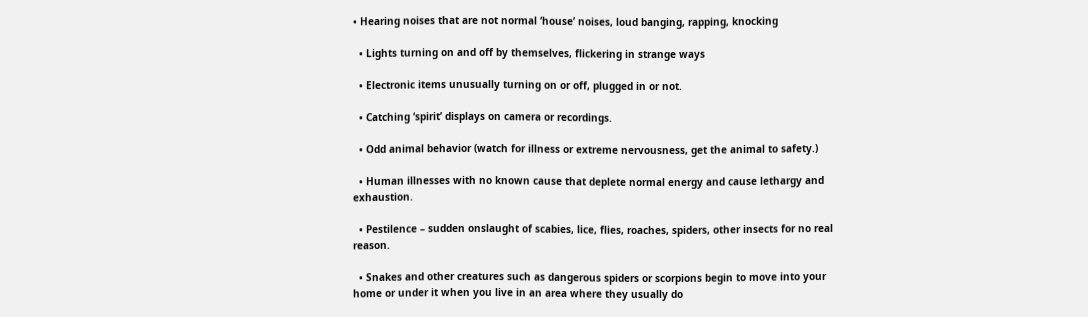• Hearing noises that are not normal ‘house’ noises, loud banging, rapping, knocking

  • Lights turning on and off by themselves, flickering in strange ways

  • Electronic items unusually turning on or off, plugged in or not.

  • Catching ‘spirit’ displays on camera or recordings.

  • Odd animal behavior (watch for illness or extreme nervousness, get the animal to safety.)

  • Human illnesses with no known cause that deplete normal energy and cause lethargy and exhaustion.

  • Pestilence – sudden onslaught of scabies, lice, flies, roaches, spiders, other insects for no real reason.

  • Snakes and other creatures such as dangerous spiders or scorpions begin to move into your home or under it when you live in an area where they usually do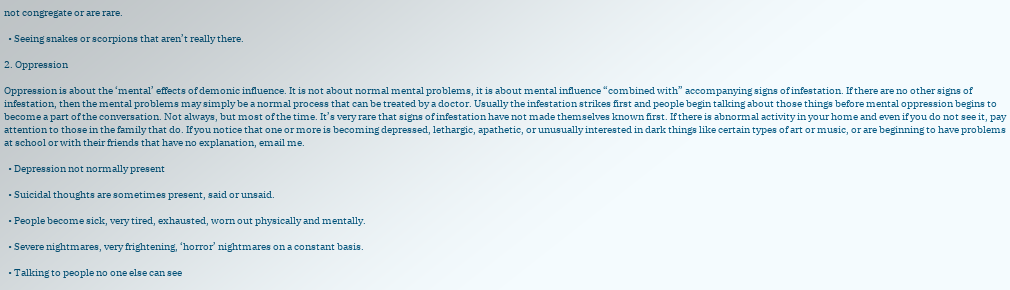not congregate or are rare.

  • Seeing snakes or scorpions that aren’t really there.

2. Oppression

Oppression is about the ‘mental’ effects of demonic influence. It is not about normal mental problems, it is about mental influence “combined with” accompanying signs of infestation. If there are no other signs of infestation, then the mental problems may simply be a normal process that can be treated by a doctor. Usually the infestation strikes first and people begin talking about those things before mental oppression begins to become a part of the conversation. Not always, but most of the time. It’s very rare that signs of infestation have not made themselves known first. If there is abnormal activity in your home and even if you do not see it, pay attention to those in the family that do. If you notice that one or more is becoming depressed, lethargic, apathetic, or unusually interested in dark things like certain types of art or music, or are beginning to have problems at school or with their friends that have no explanation, email me.

  • Depression not normally present

  • Suicidal thoughts are sometimes present, said or unsaid.

  • People become sick, very tired, exhausted, worn out physically and mentally.

  • Severe nightmares, very frightening, ‘horror’ nightmares on a constant basis.

  • Talking to people no one else can see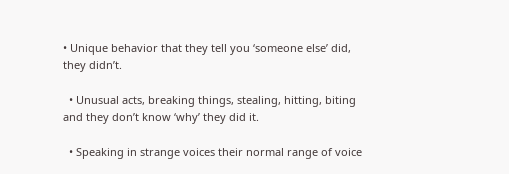• Unique behavior that they tell you ‘someone else’ did, they didn’t.

  • Unusual acts, breaking things, stealing, hitting, biting and they don’t know ‘why’ they did it.

  • Speaking in strange voices their normal range of voice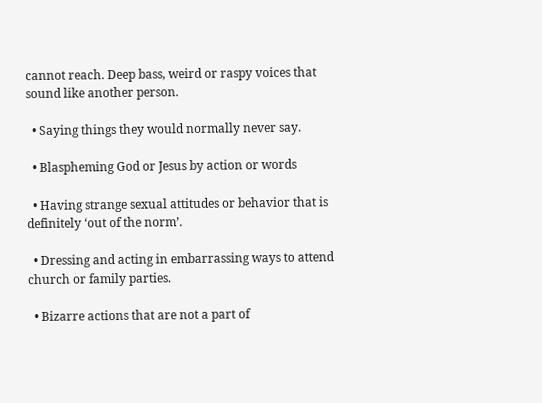cannot reach. Deep bass, weird or raspy voices that sound like another person.

  • Saying things they would normally never say.

  • Blaspheming God or Jesus by action or words

  • Having strange sexual attitudes or behavior that is definitely ‘out of the norm’.

  • Dressing and acting in embarrassing ways to attend church or family parties.

  • Bizarre actions that are not a part of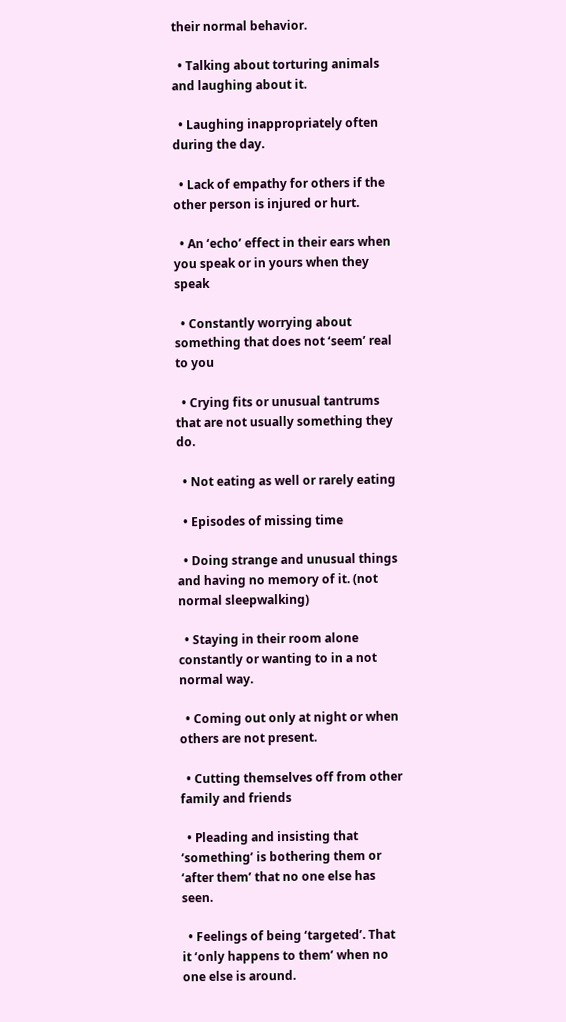their normal behavior.

  • Talking about torturing animals and laughing about it.

  • Laughing inappropriately often during the day.

  • Lack of empathy for others if the other person is injured or hurt.

  • An ‘echo’ effect in their ears when you speak or in yours when they speak

  • Constantly worrying about something that does not ‘seem’ real to you

  • Crying fits or unusual tantrums that are not usually something they do.

  • Not eating as well or rarely eating

  • Episodes of missing time

  • Doing strange and unusual things and having no memory of it. (not normal sleepwalking)

  • Staying in their room alone constantly or wanting to in a not normal way.

  • Coming out only at night or when others are not present.

  • Cutting themselves off from other family and friends

  • Pleading and insisting that ‘something’ is bothering them or ‘after them’ that no one else has seen.

  • Feelings of being ‘targeted’. That it ‘only happens to them’ when no one else is around.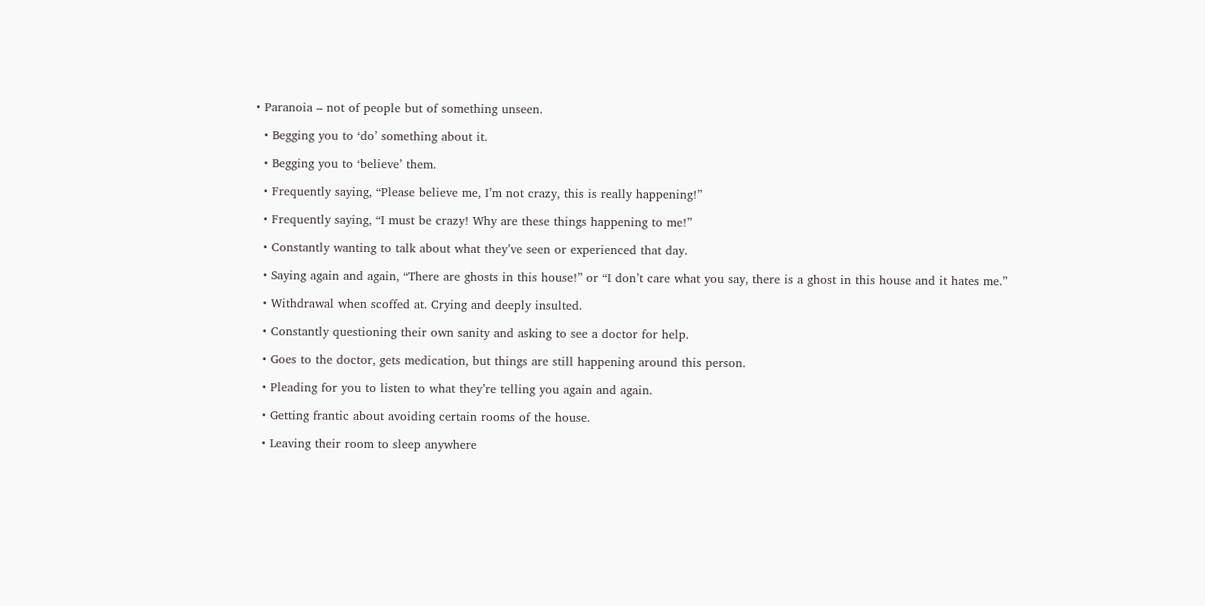• Paranoia – not of people but of something unseen.

  • Begging you to ‘do’ something about it.

  • Begging you to ‘believe’ them.

  • Frequently saying, “Please believe me, I’m not crazy, this is really happening!”

  • Frequently saying, “I must be crazy! Why are these things happening to me!”

  • Constantly wanting to talk about what they’ve seen or experienced that day.

  • Saying again and again, “There are ghosts in this house!” or “I don’t care what you say, there is a ghost in this house and it hates me.”

  • Withdrawal when scoffed at. Crying and deeply insulted.

  • Constantly questioning their own sanity and asking to see a doctor for help.

  • Goes to the doctor, gets medication, but things are still happening around this person.

  • Pleading for you to listen to what they’re telling you again and again.

  • Getting frantic about avoiding certain rooms of the house.

  • Leaving their room to sleep anywhere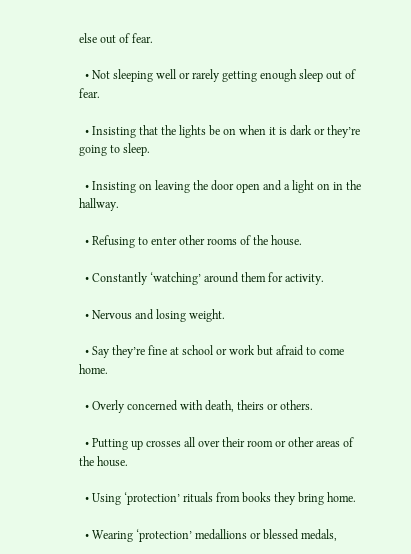else out of fear.

  • Not sleeping well or rarely getting enough sleep out of fear.

  • Insisting that the lights be on when it is dark or they’re going to sleep.

  • Insisting on leaving the door open and a light on in the hallway.

  • Refusing to enter other rooms of the house.

  • Constantly ‘watching’ around them for activity.

  • Nervous and losing weight.

  • Say they’re fine at school or work but afraid to come home.

  • Overly concerned with death, theirs or others.

  • Putting up crosses all over their room or other areas of the house.

  • Using ‘protection’ rituals from books they bring home.

  • Wearing ‘protection’ medallions or blessed medals,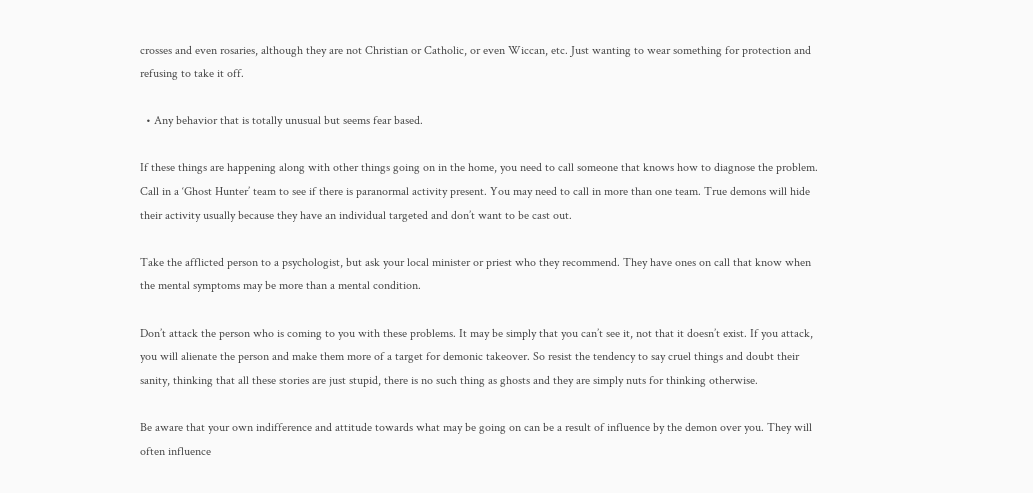crosses and even rosaries, although they are not Christian or Catholic, or even Wiccan, etc. Just wanting to wear something for protection and refusing to take it off.

  • Any behavior that is totally unusual but seems fear based.

If these things are happening along with other things going on in the home, you need to call someone that knows how to diagnose the problem. Call in a ‘Ghost Hunter’ team to see if there is paranormal activity present. You may need to call in more than one team. True demons will hide their activity usually because they have an individual targeted and don’t want to be cast out.

Take the afflicted person to a psychologist, but ask your local minister or priest who they recommend. They have ones on call that know when the mental symptoms may be more than a mental condition.

Don’t attack the person who is coming to you with these problems. It may be simply that you can’t see it, not that it doesn’t exist. If you attack, you will alienate the person and make them more of a target for demonic takeover. So resist the tendency to say cruel things and doubt their sanity, thinking that all these stories are just stupid, there is no such thing as ghosts and they are simply nuts for thinking otherwise.

Be aware that your own indifference and attitude towards what may be going on can be a result of influence by the demon over you. They will often influence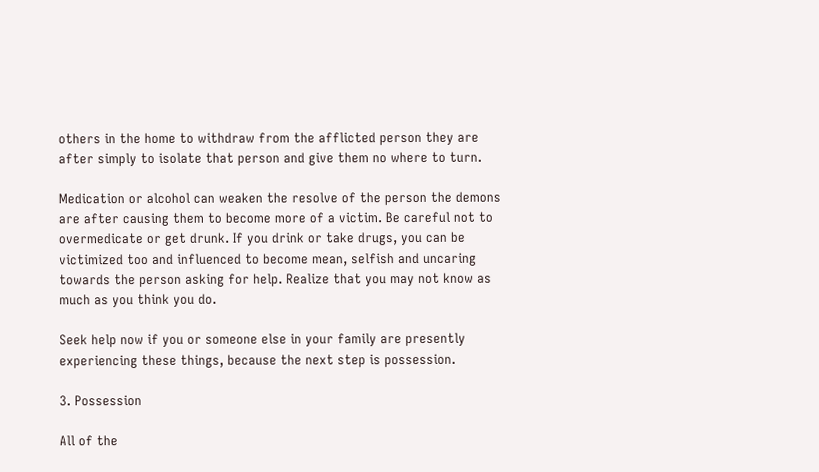others in the home to withdraw from the afflicted person they are after simply to isolate that person and give them no where to turn.

Medication or alcohol can weaken the resolve of the person the demons are after causing them to become more of a victim. Be careful not to overmedicate or get drunk. If you drink or take drugs, you can be victimized too and influenced to become mean, selfish and uncaring towards the person asking for help. Realize that you may not know as much as you think you do.

Seek help now if you or someone else in your family are presently experiencing these things, because the next step is possession.

3. Possession

All of the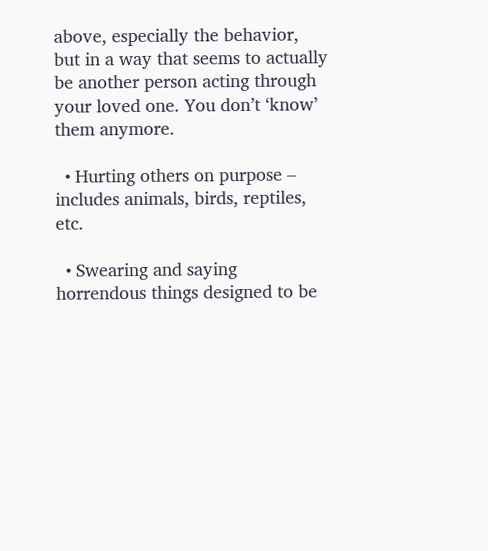above, especially the behavior, but in a way that seems to actually be another person acting through your loved one. You don’t ‘know’ them anymore.

  • Hurting others on purpose – includes animals, birds, reptiles, etc.

  • Swearing and saying horrendous things designed to be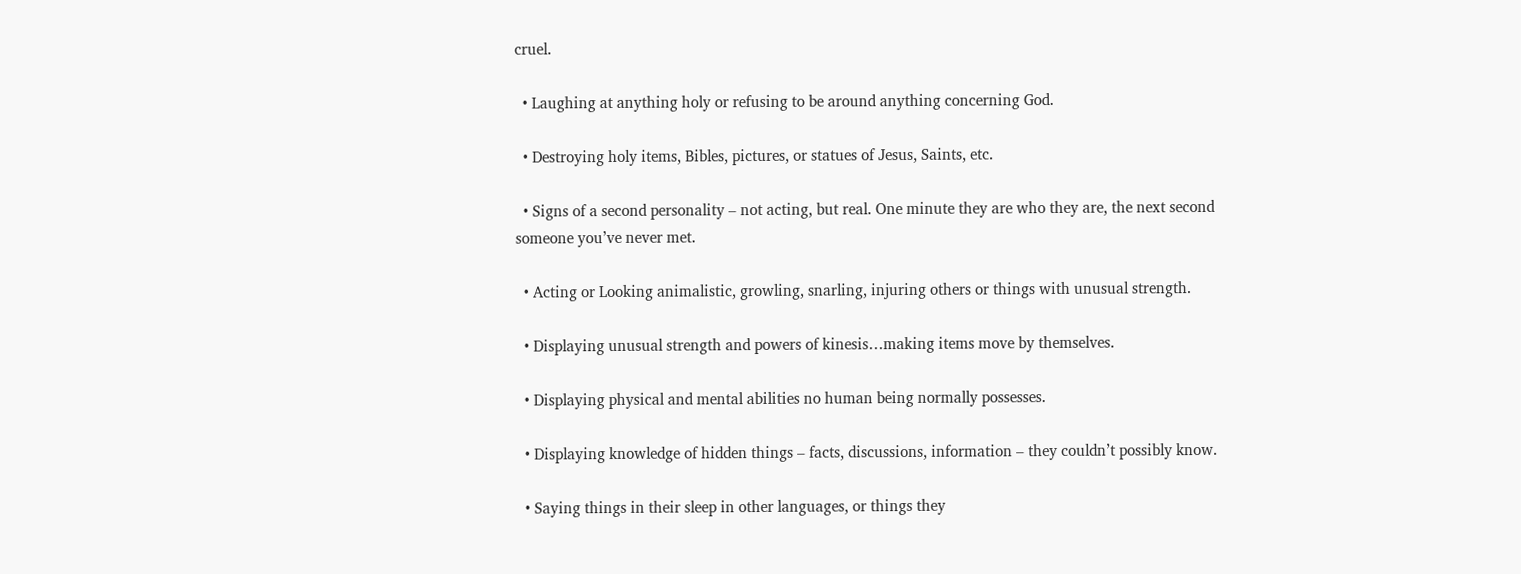cruel.

  • Laughing at anything holy or refusing to be around anything concerning God.

  • Destroying holy items, Bibles, pictures, or statues of Jesus, Saints, etc.

  • Signs of a second personality – not acting, but real. One minute they are who they are, the next second someone you’ve never met.

  • Acting or Looking animalistic, growling, snarling, injuring others or things with unusual strength.

  • Displaying unusual strength and powers of kinesis…making items move by themselves.

  • Displaying physical and mental abilities no human being normally possesses.

  • Displaying knowledge of hidden things – facts, discussions, information – they couldn’t possibly know.

  • Saying things in their sleep in other languages, or things they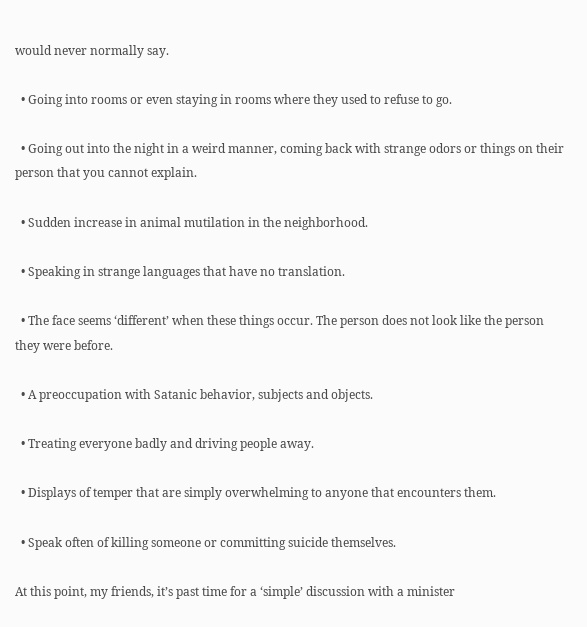would never normally say.

  • Going into rooms or even staying in rooms where they used to refuse to go.

  • Going out into the night in a weird manner, coming back with strange odors or things on their person that you cannot explain.

  • Sudden increase in animal mutilation in the neighborhood.

  • Speaking in strange languages that have no translation.

  • The face seems ‘different’ when these things occur. The person does not look like the person they were before.

  • A preoccupation with Satanic behavior, subjects and objects.

  • Treating everyone badly and driving people away.

  • Displays of temper that are simply overwhelming to anyone that encounters them.

  • Speak often of killing someone or committing suicide themselves.

At this point, my friends, it’s past time for a ‘simple’ discussion with a minister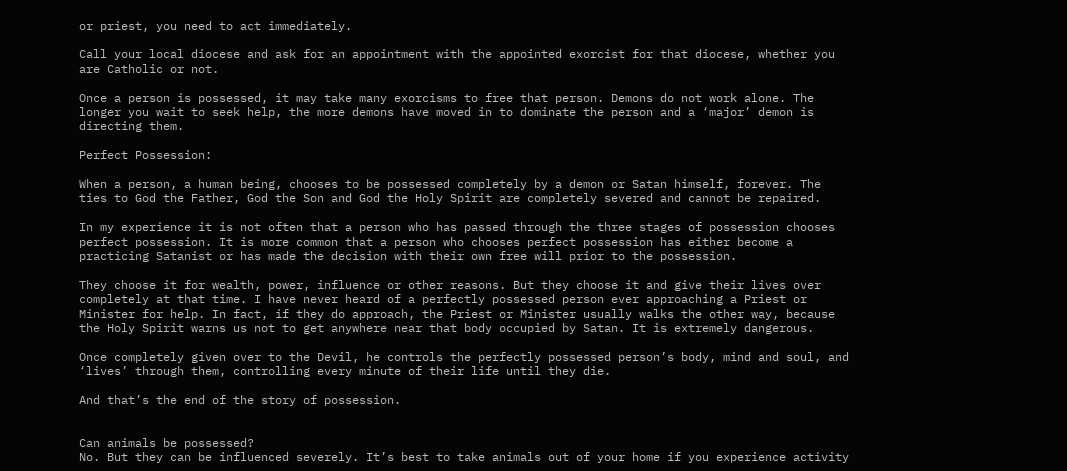or priest, you need to act immediately.

Call your local diocese and ask for an appointment with the appointed exorcist for that diocese, whether you are Catholic or not.

Once a person is possessed, it may take many exorcisms to free that person. Demons do not work alone. The longer you wait to seek help, the more demons have moved in to dominate the person and a ‘major’ demon is directing them.

Perfect Possession:

When a person, a human being, chooses to be possessed completely by a demon or Satan himself, forever. The ties to God the Father, God the Son and God the Holy Spirit are completely severed and cannot be repaired.

In my experience it is not often that a person who has passed through the three stages of possession chooses perfect possession. It is more common that a person who chooses perfect possession has either become a practicing Satanist or has made the decision with their own free will prior to the possession.

They choose it for wealth, power, influence or other reasons. But they choose it and give their lives over completely at that time. I have never heard of a perfectly possessed person ever approaching a Priest or Minister for help. In fact, if they do approach, the Priest or Minister usually walks the other way, because the Holy Spirit warns us not to get anywhere near that body occupied by Satan. It is extremely dangerous.

Once completely given over to the Devil, he controls the perfectly possessed person’s body, mind and soul, and ‘lives’ through them, controlling every minute of their life until they die.

And that’s the end of the story of possession.


Can animals be possessed?
No. But they can be influenced severely. It’s best to take animals out of your home if you experience activity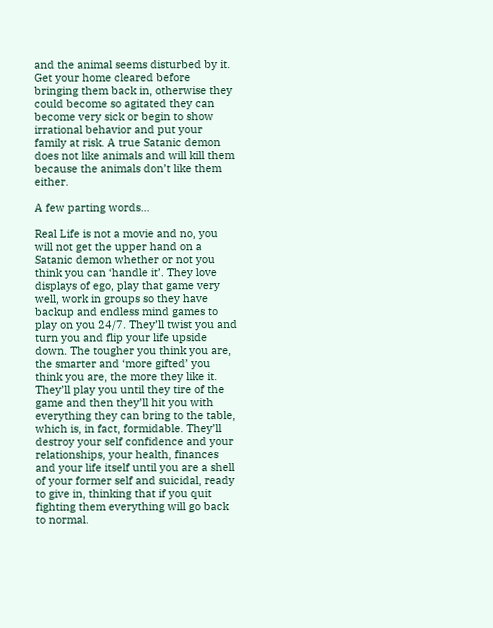and the animal seems disturbed by it. Get your home cleared before bringing them back in, otherwise they could become so agitated they can become very sick or begin to show irrational behavior and put your family at risk. A true Satanic demon does not like animals and will kill them because the animals don’t like them either.

A few parting words…

Real Life is not a movie and no, you will not get the upper hand on a Satanic demon whether or not you think you can ‘handle it’. They love displays of ego, play that game very well, work in groups so they have backup and endless mind games to play on you 24/7. They’ll twist you and turn you and flip your life upside down. The tougher you think you are, the smarter and ‘more gifted’ you think you are, the more they like it. They’ll play you until they tire of the game and then they’ll hit you with everything they can bring to the table, which is, in fact, formidable. They’ll destroy your self confidence and your relationships, your health, finances and your life itself until you are a shell of your former self and suicidal, ready to give in, thinking that if you quit fighting them everything will go back to normal.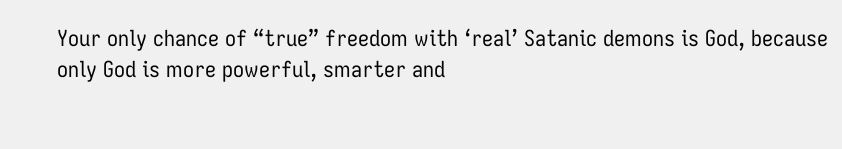Your only chance of “true” freedom with ‘real’ Satanic demons is God, because only God is more powerful, smarter and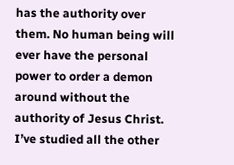has the authority over them. No human being will ever have the personal power to order a demon around without the authority of Jesus Christ. I’ve studied all the other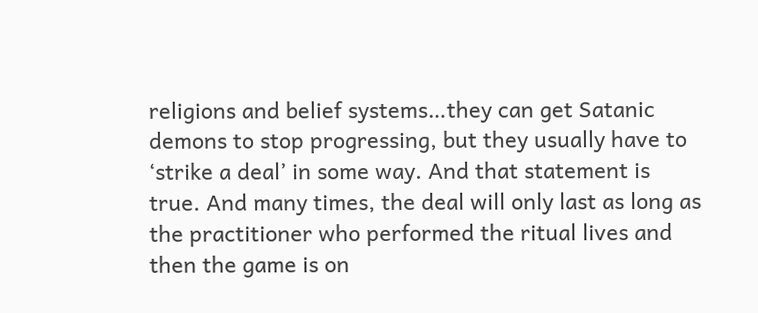religions and belief systems…they can get Satanic demons to stop progressing, but they usually have to ‘strike a deal’ in some way. And that statement is true. And many times, the deal will only last as long as the practitioner who performed the ritual lives and then the game is on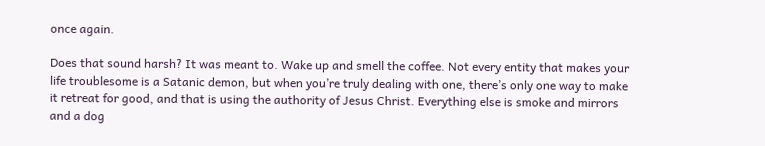once again.

Does that sound harsh? It was meant to. Wake up and smell the coffee. Not every entity that makes your life troublesome is a Satanic demon, but when you’re truly dealing with one, there’s only one way to make it retreat for good, and that is using the authority of Jesus Christ. Everything else is smoke and mirrors and a dog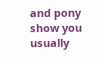and pony show you usually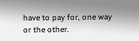have to pay for, one way or the other.